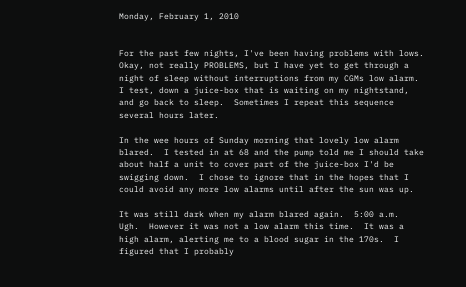Monday, February 1, 2010


For the past few nights, I've been having problems with lows.  Okay, not really PROBLEMS, but I have yet to get through a night of sleep without interruptions from my CGMs low alarm.  I test, down a juice-box that is waiting on my nightstand, and go back to sleep.  Sometimes I repeat this sequence several hours later.

In the wee hours of Sunday morning that lovely low alarm blared.  I tested in at 68 and the pump told me I should take about half a unit to cover part of the juice-box I'd be swigging down.  I chose to ignore that in the hopes that I could avoid any more low alarms until after the sun was up.

It was still dark when my alarm blared again.  5:00 a.m.  Ugh.  However it was not a low alarm this time.  It was a high alarm, alerting me to a blood sugar in the 170s.  I figured that I probably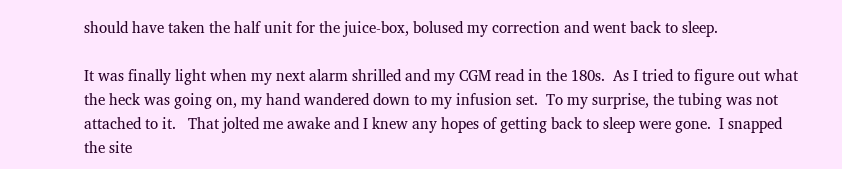should have taken the half unit for the juice-box, bolused my correction and went back to sleep.

It was finally light when my next alarm shrilled and my CGM read in the 180s.  As I tried to figure out what the heck was going on, my hand wandered down to my infusion set.  To my surprise, the tubing was not attached to it.   That jolted me awake and I knew any hopes of getting back to sleep were gone.  I snapped the site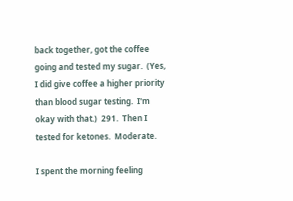back together, got the coffee going and tested my sugar.  (Yes, I did give coffee a higher priority than blood sugar testing.  I'm okay with that.)  291.  Then I tested for ketones.  Moderate.

I spent the morning feeling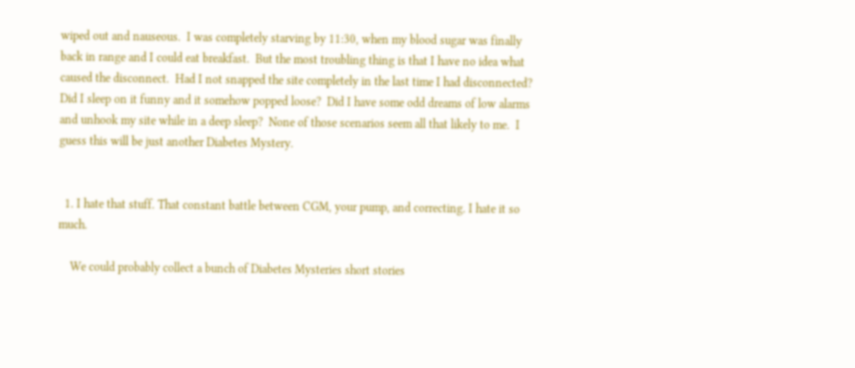wiped out and nauseous.  I was completely starving by 11:30, when my blood sugar was finally back in range and I could eat breakfast.  But the most troubling thing is that I have no idea what caused the disconnect.  Had I not snapped the site completely in the last time I had disconnected?  Did I sleep on it funny and it somehow popped loose?  Did I have some odd dreams of low alarms and unhook my site while in a deep sleep?  None of those scenarios seem all that likely to me.  I guess this will be just another Diabetes Mystery.


  1. I hate that stuff. That constant battle between CGM, your pump, and correcting. I hate it so much.

    We could probably collect a bunch of Diabetes Mysteries short stories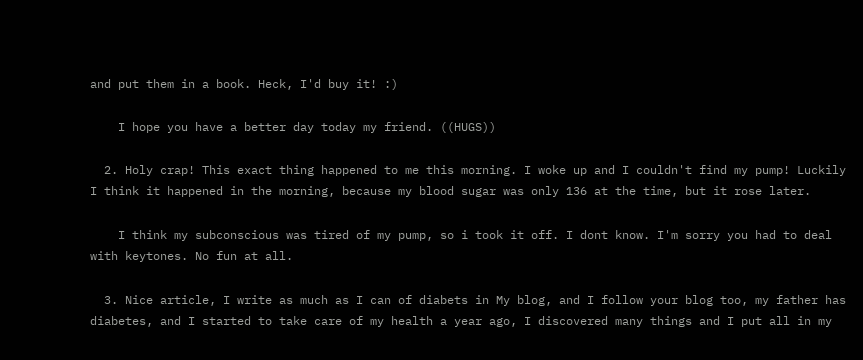and put them in a book. Heck, I'd buy it! :)

    I hope you have a better day today my friend. ((HUGS))

  2. Holy crap! This exact thing happened to me this morning. I woke up and I couldn't find my pump! Luckily I think it happened in the morning, because my blood sugar was only 136 at the time, but it rose later.

    I think my subconscious was tired of my pump, so i took it off. I dont know. I'm sorry you had to deal with keytones. No fun at all.

  3. Nice article, I write as much as I can of diabets in My blog, and I follow your blog too, my father has diabetes, and I started to take care of my health a year ago, I discovered many things and I put all in my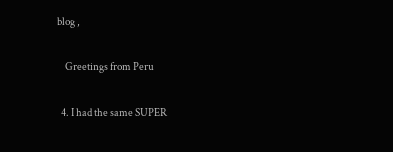blog ,

    Greetings from Peru

  4. I had the same SUPER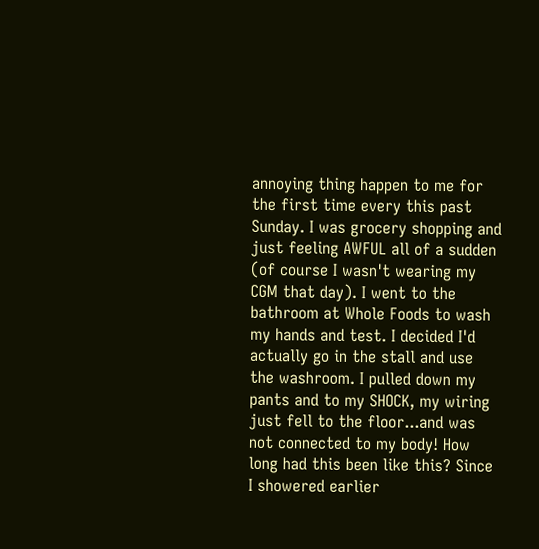annoying thing happen to me for the first time every this past Sunday. I was grocery shopping and just feeling AWFUL all of a sudden (of course I wasn't wearing my CGM that day). I went to the bathroom at Whole Foods to wash my hands and test. I decided I'd actually go in the stall and use the washroom. I pulled down my pants and to my SHOCK, my wiring just fell to the floor...and was not connected to my body! How long had this been like this? Since I showered earlier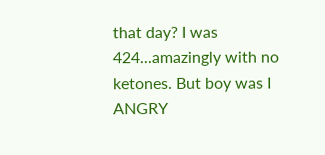that day? I was 424...amazingly with no ketones. But boy was I ANGRY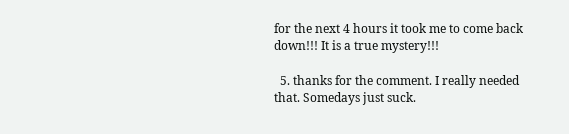for the next 4 hours it took me to come back down!!! It is a true mystery!!!

  5. thanks for the comment. I really needed that. Somedays just suck.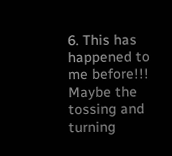6. This has happened to me before!!! Maybe the tossing and turning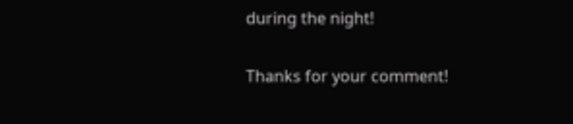during the night!


Thanks for your comment!